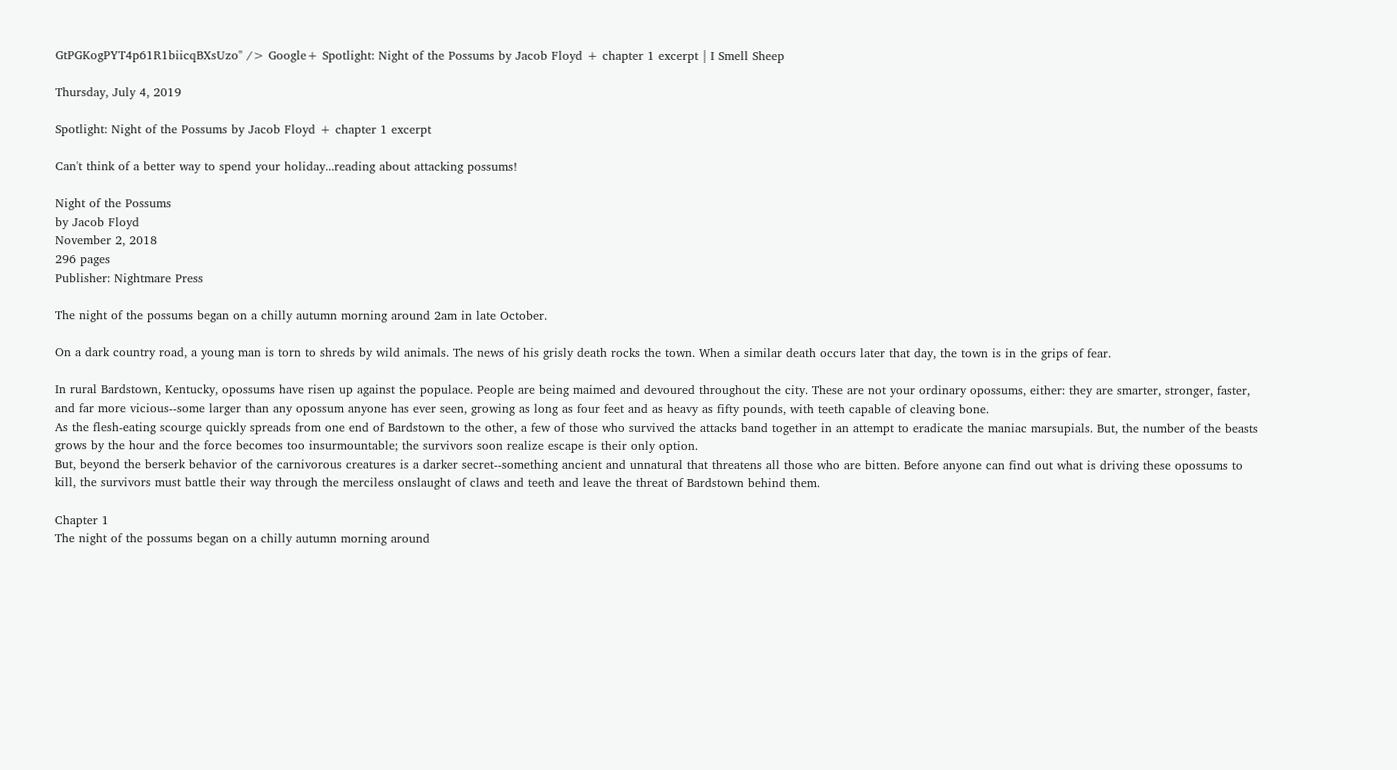GtPGKogPYT4p61R1biicqBXsUzo" /> Google+ Spotlight: Night of the Possums by Jacob Floyd + chapter 1 excerpt | I Smell Sheep

Thursday, July 4, 2019

Spotlight: Night of the Possums by Jacob Floyd + chapter 1 excerpt

Can't think of a better way to spend your holiday...reading about attacking possums!

Night of the Possums
by Jacob Floyd
November 2, 2018
296 pages
Publisher: Nightmare Press

The night of the possums began on a chilly autumn morning around 2am in late October.

On a dark country road, a young man is torn to shreds by wild animals. The news of his grisly death rocks the town. When a similar death occurs later that day, the town is in the grips of fear.

In rural Bardstown, Kentucky, opossums have risen up against the populace. People are being maimed and devoured throughout the city. These are not your ordinary opossums, either: they are smarter, stronger, faster, and far more vicious--some larger than any opossum anyone has ever seen, growing as long as four feet and as heavy as fifty pounds, with teeth capable of cleaving bone.
As the flesh-eating scourge quickly spreads from one end of Bardstown to the other, a few of those who survived the attacks band together in an attempt to eradicate the maniac marsupials. But, the number of the beasts grows by the hour and the force becomes too insurmountable; the survivors soon realize escape is their only option.
But, beyond the berserk behavior of the carnivorous creatures is a darker secret--something ancient and unnatural that threatens all those who are bitten. Before anyone can find out what is driving these opossums to kill, the survivors must battle their way through the merciless onslaught of claws and teeth and leave the threat of Bardstown behind them.

Chapter 1
The night of the possums began on a chilly autumn morning around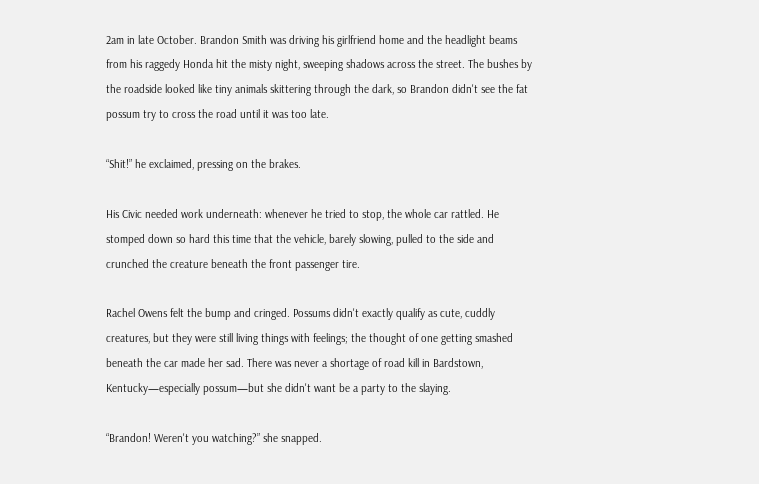2am in late October. Brandon Smith was driving his girlfriend home and the headlight beams from his raggedy Honda hit the misty night, sweeping shadows across the street. The bushes by the roadside looked like tiny animals skittering through the dark, so Brandon didn't see the fat possum try to cross the road until it was too late.

“Shit!” he exclaimed, pressing on the brakes.

His Civic needed work underneath: whenever he tried to stop, the whole car rattled. He stomped down so hard this time that the vehicle, barely slowing, pulled to the side and crunched the creature beneath the front passenger tire.

Rachel Owens felt the bump and cringed. Possums didn't exactly qualify as cute, cuddly creatures, but they were still living things with feelings; the thought of one getting smashed beneath the car made her sad. There was never a shortage of road kill in Bardstown, Kentucky—especially possum—but she didn't want be a party to the slaying.

“Brandon! Weren't you watching?” she snapped.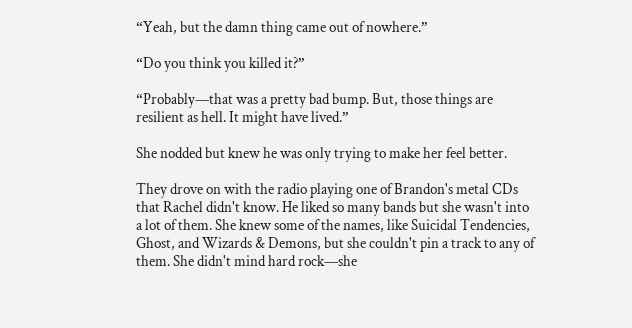“Yeah, but the damn thing came out of nowhere.”

“Do you think you killed it?”

“Probably—that was a pretty bad bump. But, those things are resilient as hell. It might have lived.”

She nodded but knew he was only trying to make her feel better.

They drove on with the radio playing one of Brandon's metal CDs that Rachel didn't know. He liked so many bands but she wasn't into a lot of them. She knew some of the names, like Suicidal Tendencies, Ghost, and Wizards & Demons, but she couldn't pin a track to any of them. She didn't mind hard rock—she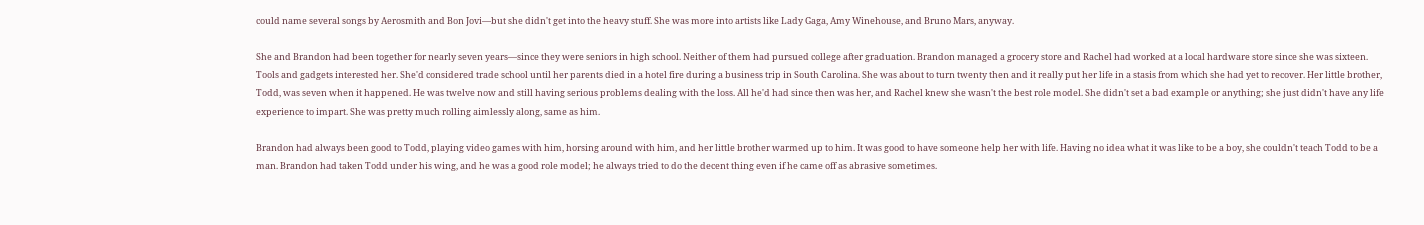could name several songs by Aerosmith and Bon Jovi—but she didn't get into the heavy stuff. She was more into artists like Lady Gaga, Amy Winehouse, and Bruno Mars, anyway.

She and Brandon had been together for nearly seven years—since they were seniors in high school. Neither of them had pursued college after graduation. Brandon managed a grocery store and Rachel had worked at a local hardware store since she was sixteen. Tools and gadgets interested her. She'd considered trade school until her parents died in a hotel fire during a business trip in South Carolina. She was about to turn twenty then and it really put her life in a stasis from which she had yet to recover. Her little brother, Todd, was seven when it happened. He was twelve now and still having serious problems dealing with the loss. All he'd had since then was her, and Rachel knew she wasn't the best role model. She didn't set a bad example or anything; she just didn't have any life experience to impart. She was pretty much rolling aimlessly along, same as him.

Brandon had always been good to Todd, playing video games with him, horsing around with him, and her little brother warmed up to him. It was good to have someone help her with life. Having no idea what it was like to be a boy, she couldn't teach Todd to be a man. Brandon had taken Todd under his wing, and he was a good role model; he always tried to do the decent thing even if he came off as abrasive sometimes.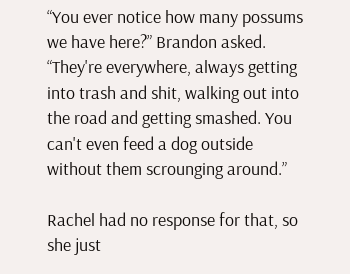“You ever notice how many possums we have here?” Brandon asked. “They're everywhere, always getting into trash and shit, walking out into the road and getting smashed. You can't even feed a dog outside without them scrounging around.”

Rachel had no response for that, so she just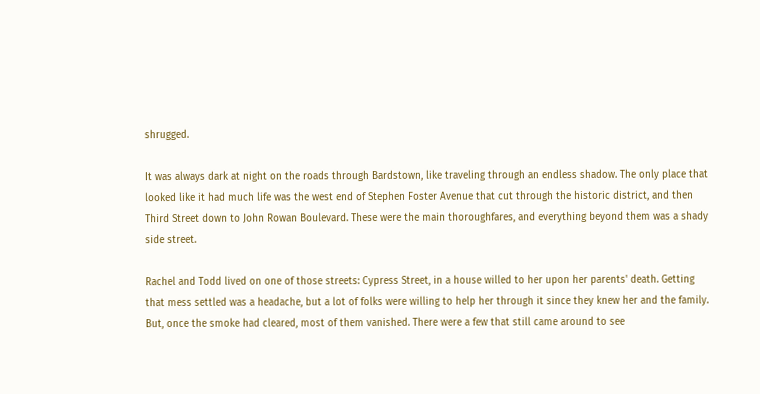shrugged.

It was always dark at night on the roads through Bardstown, like traveling through an endless shadow. The only place that looked like it had much life was the west end of Stephen Foster Avenue that cut through the historic district, and then Third Street down to John Rowan Boulevard. These were the main thoroughfares, and everything beyond them was a shady side street.

Rachel and Todd lived on one of those streets: Cypress Street, in a house willed to her upon her parents' death. Getting that mess settled was a headache, but a lot of folks were willing to help her through it since they knew her and the family. But, once the smoke had cleared, most of them vanished. There were a few that still came around to see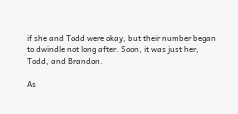if she and Todd were okay, but their number began to dwindle not long after. Soon, it was just her, Todd, and Brandon.

As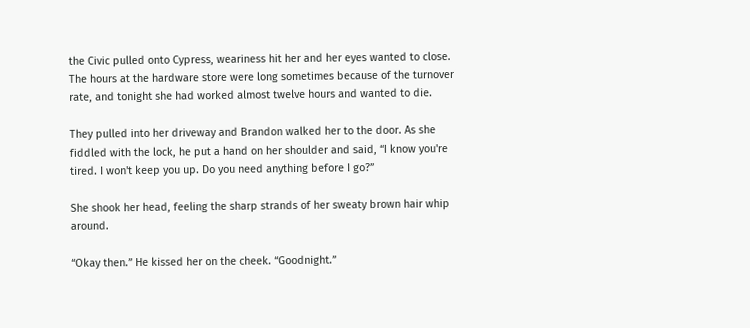the Civic pulled onto Cypress, weariness hit her and her eyes wanted to close. The hours at the hardware store were long sometimes because of the turnover rate, and tonight she had worked almost twelve hours and wanted to die.

They pulled into her driveway and Brandon walked her to the door. As she fiddled with the lock, he put a hand on her shoulder and said, “I know you're tired. I won't keep you up. Do you need anything before I go?”

She shook her head, feeling the sharp strands of her sweaty brown hair whip around.

“Okay then.” He kissed her on the cheek. “Goodnight.”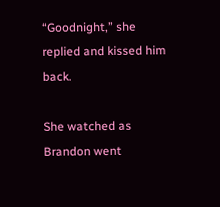“Goodnight,” she replied and kissed him back.

She watched as Brandon went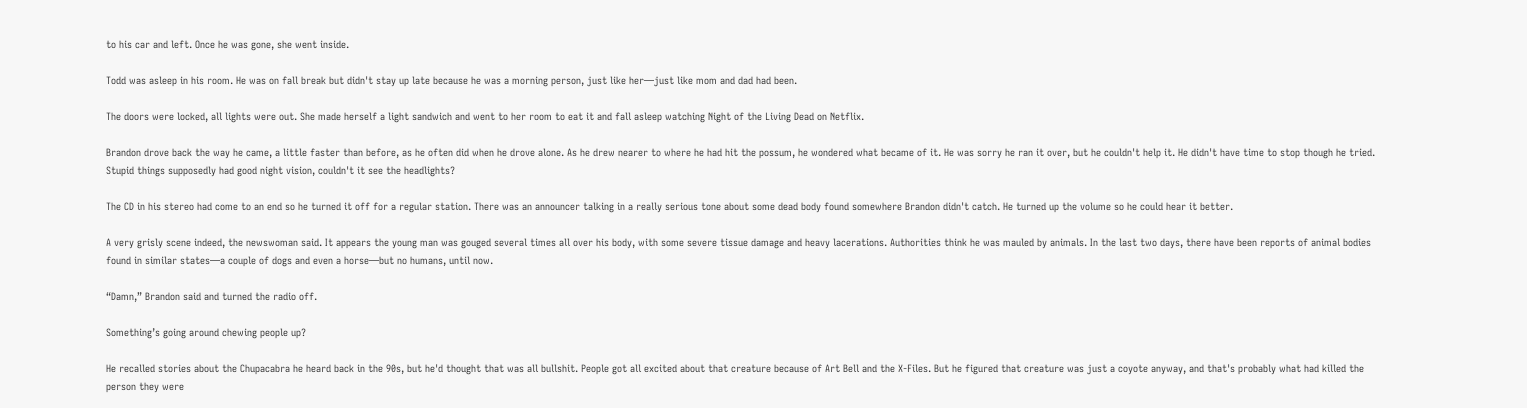to his car and left. Once he was gone, she went inside.

Todd was asleep in his room. He was on fall break but didn't stay up late because he was a morning person, just like her—just like mom and dad had been.

The doors were locked, all lights were out. She made herself a light sandwich and went to her room to eat it and fall asleep watching Night of the Living Dead on Netflix.

Brandon drove back the way he came, a little faster than before, as he often did when he drove alone. As he drew nearer to where he had hit the possum, he wondered what became of it. He was sorry he ran it over, but he couldn't help it. He didn't have time to stop though he tried. Stupid things supposedly had good night vision, couldn't it see the headlights?

The CD in his stereo had come to an end so he turned it off for a regular station. There was an announcer talking in a really serious tone about some dead body found somewhere Brandon didn't catch. He turned up the volume so he could hear it better.

A very grisly scene indeed, the newswoman said. It appears the young man was gouged several times all over his body, with some severe tissue damage and heavy lacerations. Authorities think he was mauled by animals. In the last two days, there have been reports of animal bodies found in similar states—a couple of dogs and even a horse—but no humans, until now.

“Damn,” Brandon said and turned the radio off.

Something’s going around chewing people up?

He recalled stories about the Chupacabra he heard back in the 90s, but he'd thought that was all bullshit. People got all excited about that creature because of Art Bell and the X-Files. But he figured that creature was just a coyote anyway, and that's probably what had killed the person they were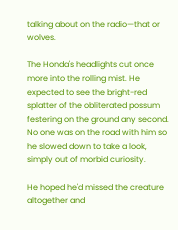talking about on the radio—that or wolves.

The Honda's headlights cut once more into the rolling mist. He expected to see the bright-red splatter of the obliterated possum festering on the ground any second. No one was on the road with him so he slowed down to take a look, simply out of morbid curiosity.

He hoped he'd missed the creature altogether and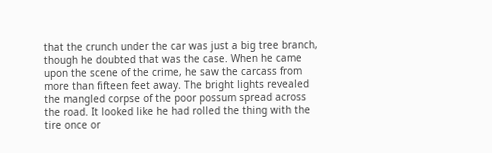that the crunch under the car was just a big tree branch, though he doubted that was the case. When he came upon the scene of the crime, he saw the carcass from more than fifteen feet away. The bright lights revealed the mangled corpse of the poor possum spread across the road. It looked like he had rolled the thing with the tire once or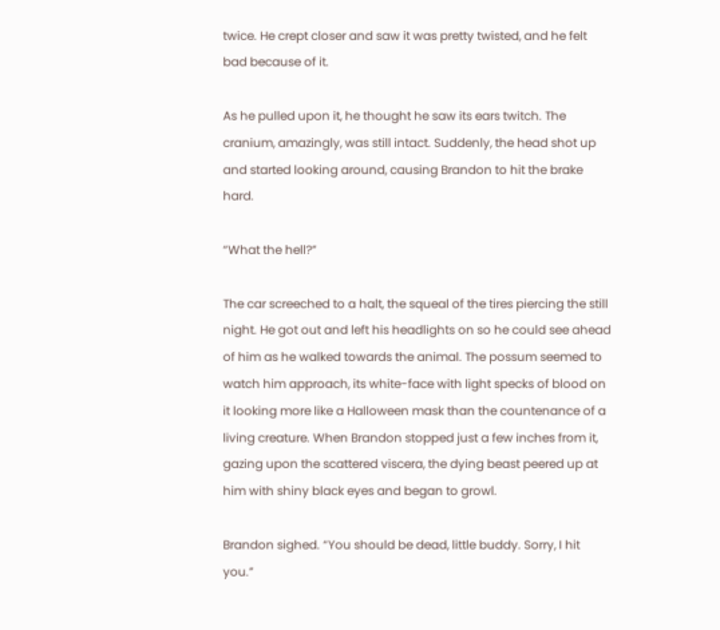twice. He crept closer and saw it was pretty twisted, and he felt bad because of it.

As he pulled upon it, he thought he saw its ears twitch. The cranium, amazingly, was still intact. Suddenly, the head shot up and started looking around, causing Brandon to hit the brake hard.

“What the hell?”

The car screeched to a halt, the squeal of the tires piercing the still night. He got out and left his headlights on so he could see ahead of him as he walked towards the animal. The possum seemed to watch him approach, its white-face with light specks of blood on it looking more like a Halloween mask than the countenance of a living creature. When Brandon stopped just a few inches from it, gazing upon the scattered viscera, the dying beast peered up at him with shiny black eyes and began to growl.

Brandon sighed. “You should be dead, little buddy. Sorry, I hit you.”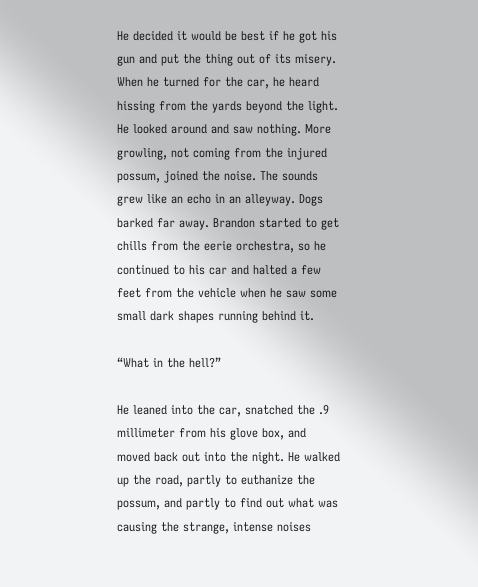He decided it would be best if he got his gun and put the thing out of its misery. When he turned for the car, he heard hissing from the yards beyond the light. He looked around and saw nothing. More growling, not coming from the injured possum, joined the noise. The sounds grew like an echo in an alleyway. Dogs barked far away. Brandon started to get chills from the eerie orchestra, so he continued to his car and halted a few feet from the vehicle when he saw some small dark shapes running behind it.

“What in the hell?”

He leaned into the car, snatched the .9 millimeter from his glove box, and moved back out into the night. He walked up the road, partly to euthanize the possum, and partly to find out what was causing the strange, intense noises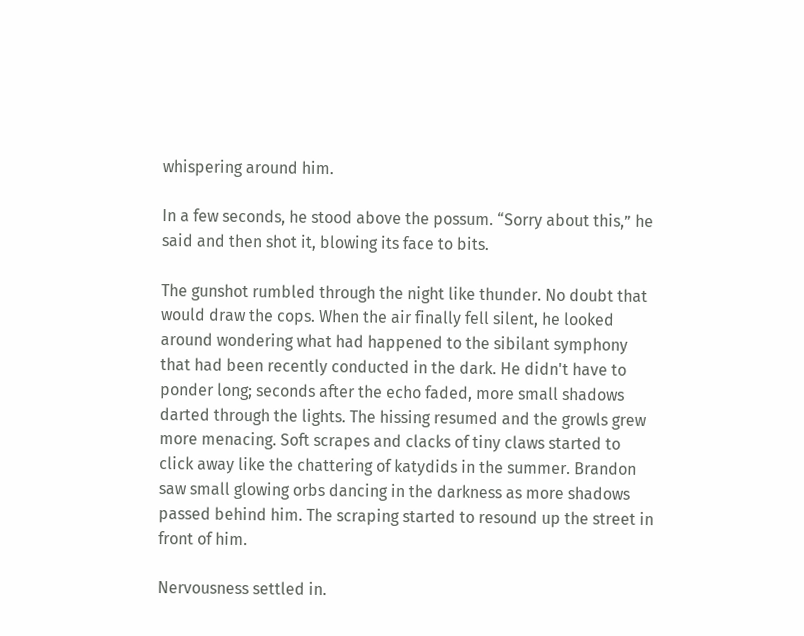whispering around him.

In a few seconds, he stood above the possum. “Sorry about this,” he said and then shot it, blowing its face to bits.

The gunshot rumbled through the night like thunder. No doubt that would draw the cops. When the air finally fell silent, he looked around wondering what had happened to the sibilant symphony that had been recently conducted in the dark. He didn't have to ponder long; seconds after the echo faded, more small shadows darted through the lights. The hissing resumed and the growls grew more menacing. Soft scrapes and clacks of tiny claws started to click away like the chattering of katydids in the summer. Brandon saw small glowing orbs dancing in the darkness as more shadows passed behind him. The scraping started to resound up the street in front of him.

Nervousness settled in.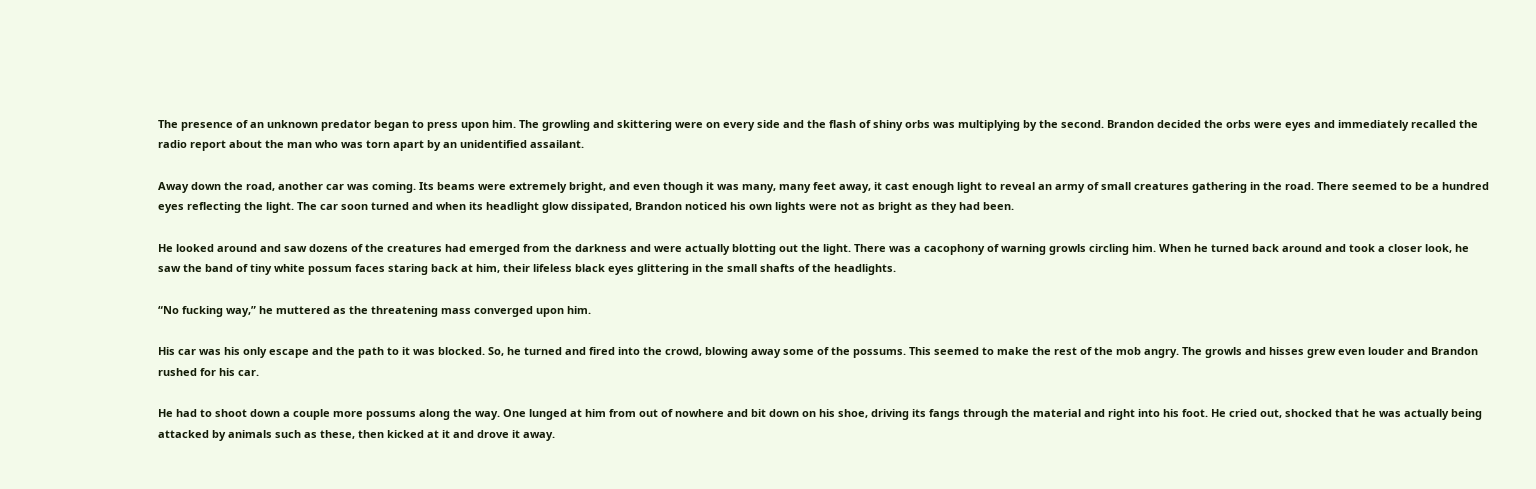The presence of an unknown predator began to press upon him. The growling and skittering were on every side and the flash of shiny orbs was multiplying by the second. Brandon decided the orbs were eyes and immediately recalled the radio report about the man who was torn apart by an unidentified assailant.

Away down the road, another car was coming. Its beams were extremely bright, and even though it was many, many feet away, it cast enough light to reveal an army of small creatures gathering in the road. There seemed to be a hundred eyes reflecting the light. The car soon turned and when its headlight glow dissipated, Brandon noticed his own lights were not as bright as they had been.

He looked around and saw dozens of the creatures had emerged from the darkness and were actually blotting out the light. There was a cacophony of warning growls circling him. When he turned back around and took a closer look, he saw the band of tiny white possum faces staring back at him, their lifeless black eyes glittering in the small shafts of the headlights.

“No fucking way,” he muttered as the threatening mass converged upon him.

His car was his only escape and the path to it was blocked. So, he turned and fired into the crowd, blowing away some of the possums. This seemed to make the rest of the mob angry. The growls and hisses grew even louder and Brandon rushed for his car.

He had to shoot down a couple more possums along the way. One lunged at him from out of nowhere and bit down on his shoe, driving its fangs through the material and right into his foot. He cried out, shocked that he was actually being attacked by animals such as these, then kicked at it and drove it away.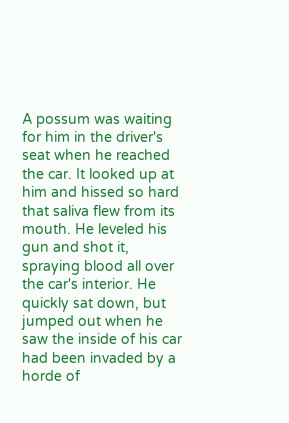A possum was waiting for him in the driver's seat when he reached the car. It looked up at him and hissed so hard that saliva flew from its mouth. He leveled his gun and shot it, spraying blood all over the car's interior. He quickly sat down, but jumped out when he saw the inside of his car had been invaded by a horde of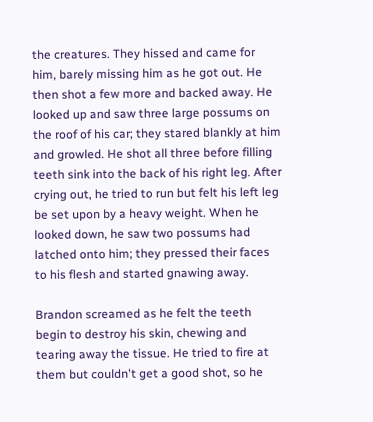the creatures. They hissed and came for him, barely missing him as he got out. He then shot a few more and backed away. He looked up and saw three large possums on the roof of his car; they stared blankly at him and growled. He shot all three before filling teeth sink into the back of his right leg. After crying out, he tried to run but felt his left leg be set upon by a heavy weight. When he looked down, he saw two possums had latched onto him; they pressed their faces to his flesh and started gnawing away.

Brandon screamed as he felt the teeth begin to destroy his skin, chewing and tearing away the tissue. He tried to fire at them but couldn't get a good shot, so he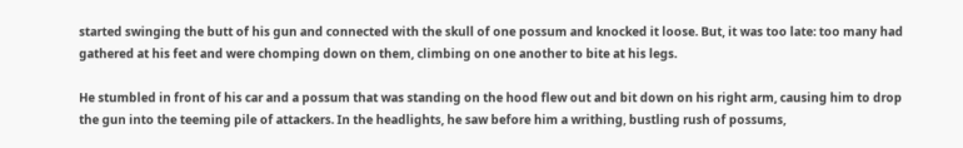started swinging the butt of his gun and connected with the skull of one possum and knocked it loose. But, it was too late: too many had gathered at his feet and were chomping down on them, climbing on one another to bite at his legs.

He stumbled in front of his car and a possum that was standing on the hood flew out and bit down on his right arm, causing him to drop the gun into the teeming pile of attackers. In the headlights, he saw before him a writhing, bustling rush of possums,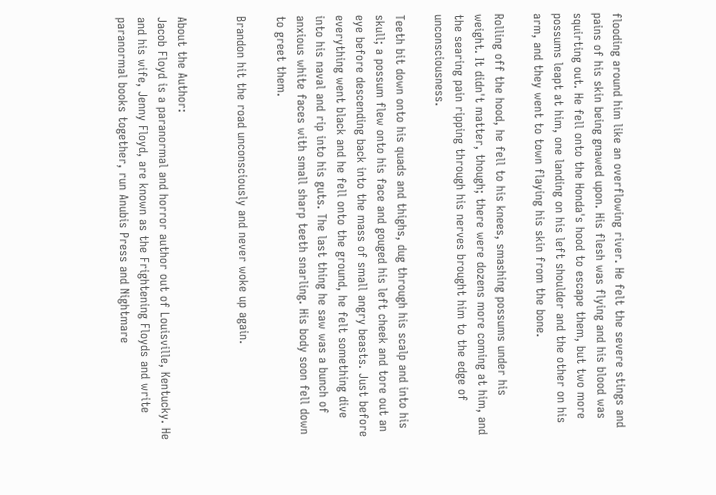flooding around him like an overflowing river. He felt the severe stings and pains of his skin being gnawed upon. His flesh was flying and his blood was squirting out. He fell onto the Honda's hood to escape them, but two more possums leapt at him, one landing on his left shoulder and the other on his arm, and they went to town flaying his skin from the bone.

Rolling off the hood, he fell to his knees, smashing possums under his weight. It didn't matter, though; there were dozens more coming at him, and the searing pain ripping through his nerves brought him to the edge of unconsciousness.

Teeth bit down onto his quads and thighs, dug through his scalp and into his skull; a possum flew onto his face and gouged his left cheek and tore out an eye before descending back into the mass of small angry beasts. Just before everything went black and he fell onto the ground, he felt something dive into his naval and rip into his guts. The last thing he saw was a bunch of anxious white faces with small sharp teeth snarling. His body soon fell down to greet them.

Brandon hit the road unconsciously and never woke up again.


About the Author:
Jacob Floyd is a paranormal and horror author out of Louisville, Kentucky. He and his wife, Jenny Floyd, are known as the Frightening Floyds and write paranormal books together, run Anubis Press and Nightmare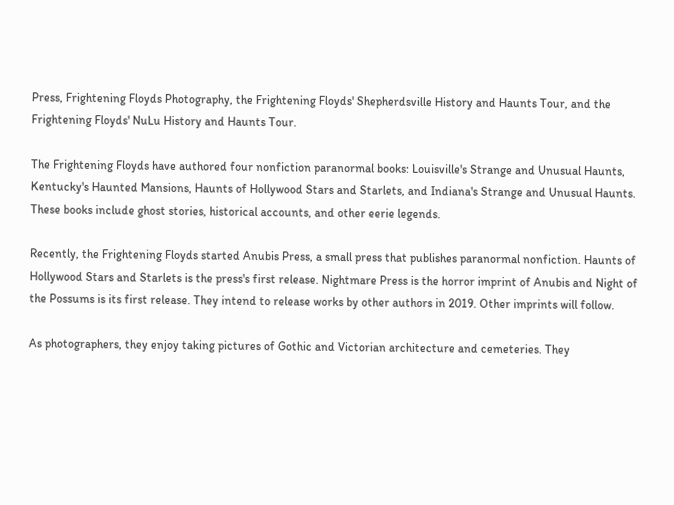Press, Frightening Floyds Photography, the Frightening Floyds' Shepherdsville History and Haunts Tour, and the Frightening Floyds' NuLu History and Haunts Tour.

The Frightening Floyds have authored four nonfiction paranormal books: Louisville's Strange and Unusual Haunts, Kentucky's Haunted Mansions, Haunts of Hollywood Stars and Starlets, and Indiana's Strange and Unusual Haunts. These books include ghost stories, historical accounts, and other eerie legends.

Recently, the Frightening Floyds started Anubis Press, a small press that publishes paranormal nonfiction. Haunts of Hollywood Stars and Starlets is the press's first release. Nightmare Press is the horror imprint of Anubis and Night of the Possums is its first release. They intend to release works by other authors in 2019. Other imprints will follow.

As photographers, they enjoy taking pictures of Gothic and Victorian architecture and cemeteries. They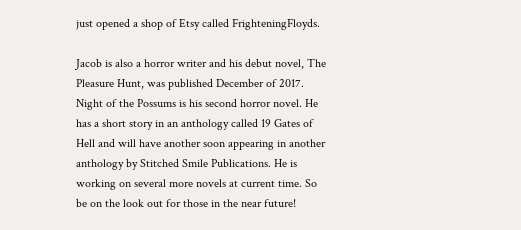just opened a shop of Etsy called FrighteningFloyds.

Jacob is also a horror writer and his debut novel, The Pleasure Hunt, was published December of 2017. Night of the Possums is his second horror novel. He has a short story in an anthology called 19 Gates of Hell and will have another soon appearing in another anthology by Stitched Smile Publications. He is working on several more novels at current time. So be on the look out for those in the near future!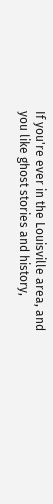If you're ever in the Louisville area, and you like ghost stories and history,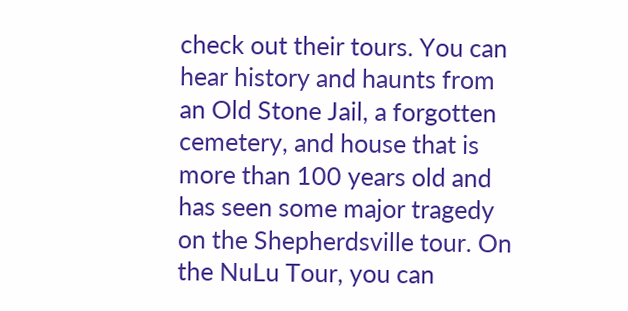check out their tours. You can hear history and haunts from an Old Stone Jail, a forgotten cemetery, and house that is more than 100 years old and has seen some major tragedy on the Shepherdsville tour. On the NuLu Tour, you can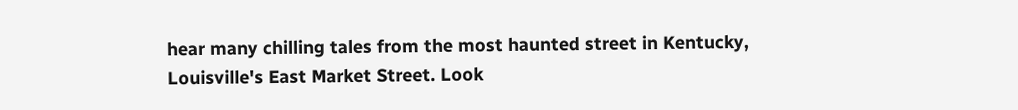hear many chilling tales from the most haunted street in Kentucky, Louisville's East Market Street. Look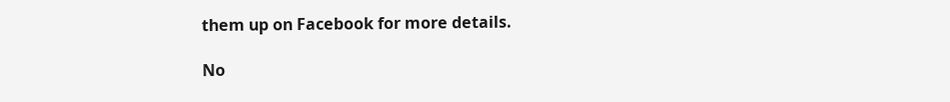them up on Facebook for more details.

No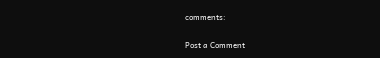comments:

Post a Comment